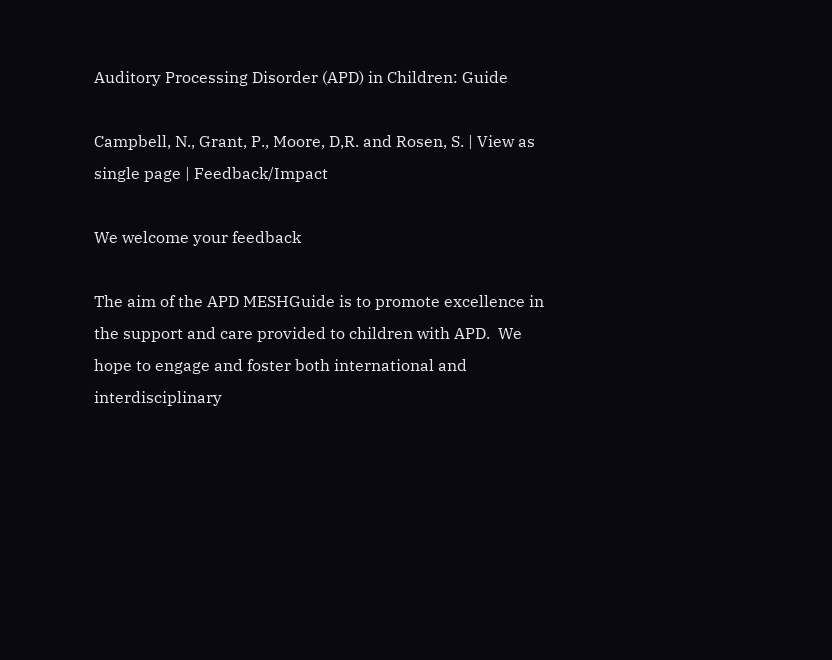Auditory Processing Disorder (APD) in Children: Guide

Campbell, N., Grant, P., Moore, D,R. and Rosen, S. | View as single page | Feedback/Impact

We welcome your feedback

The aim of the APD MESHGuide is to promote excellence in the support and care provided to children with APD.  We hope to engage and foster both international and interdisciplinary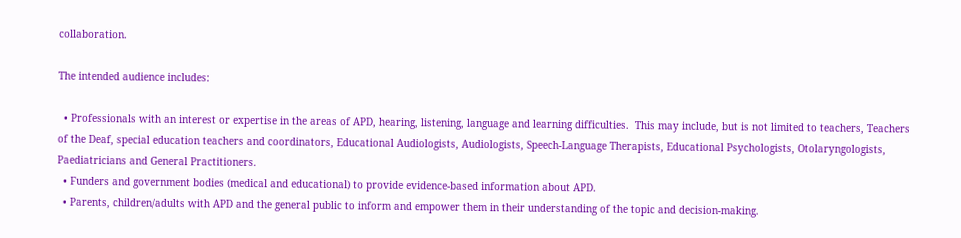collaboration.

The intended audience includes:

  • Professionals with an interest or expertise in the areas of APD, hearing, listening, language and learning difficulties.  This may include, but is not limited to teachers, Teachers of the Deaf, special education teachers and coordinators, Educational Audiologists, Audiologists, Speech-Language Therapists, Educational Psychologists, Otolaryngologists, Paediatricians and General Practitioners.
  • Funders and government bodies (medical and educational) to provide evidence-based information about APD.
  • Parents, children/adults with APD and the general public to inform and empower them in their understanding of the topic and decision-making.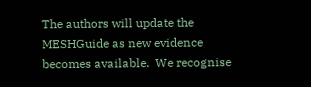The authors will update the MESHGuide as new evidence becomes available.  We recognise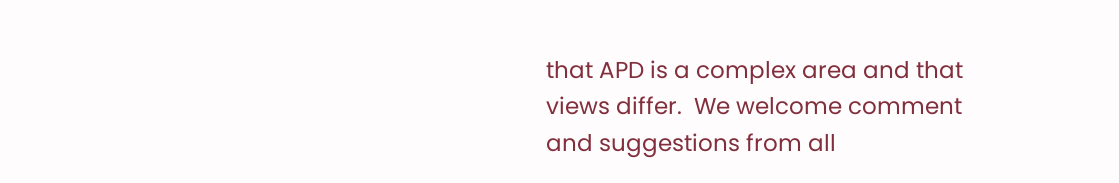that APD is a complex area and that views differ.  We welcome comment and suggestions from all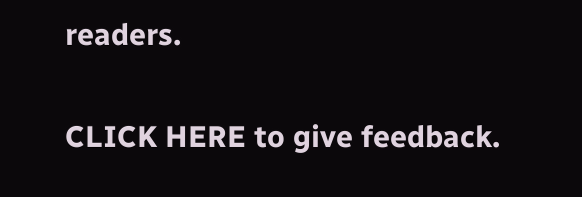readers.

CLICK HERE to give feedback.